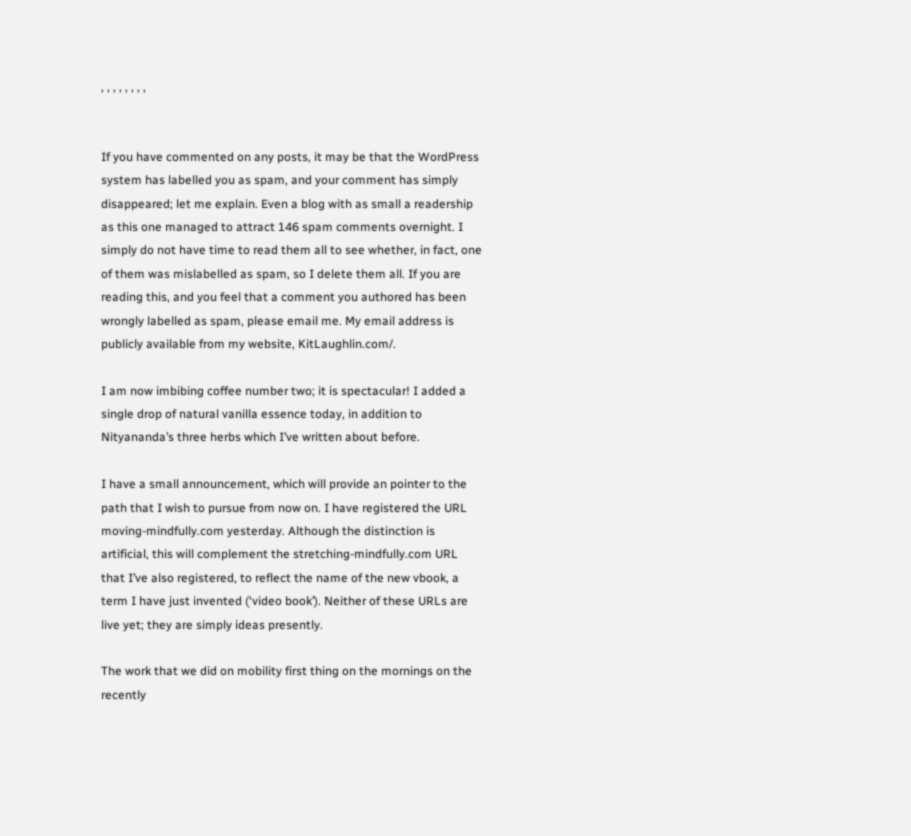, , , , , , , ,


If you have commented on any posts, it may be that the WordPress system has labelled you as spam, and your comment has simply disappeared; let me explain. Even a blog with as small a readership as this one managed to attract 146 spam comments overnight. I simply do not have time to read them all to see whether, in fact, one of them was mislabelled as spam, so I delete them all. If you are reading this, and you feel that a comment you authored has been wrongly labelled as spam, please email me. My email address is publicly available from my website, KitLaughlin.com/.

I am now imbibing coffee number two; it is spectacular! I added a single drop of natural vanilla essence today, in addition to Nityananda’s three herbs which I’ve written about before.

I have a small announcement, which will provide an pointer to the path that I wish to pursue from now on. I have registered the URL moving-mindfully.com yesterday. Although the distinction is artificial, this will complement the stretching-mindfully.com URL that I’ve also registered, to reflect the name of the new vbook, a term I have just invented (‘video book’). Neither of these URLs are live yet; they are simply ideas presently.

The work that we did on mobility first thing on the mornings on the recently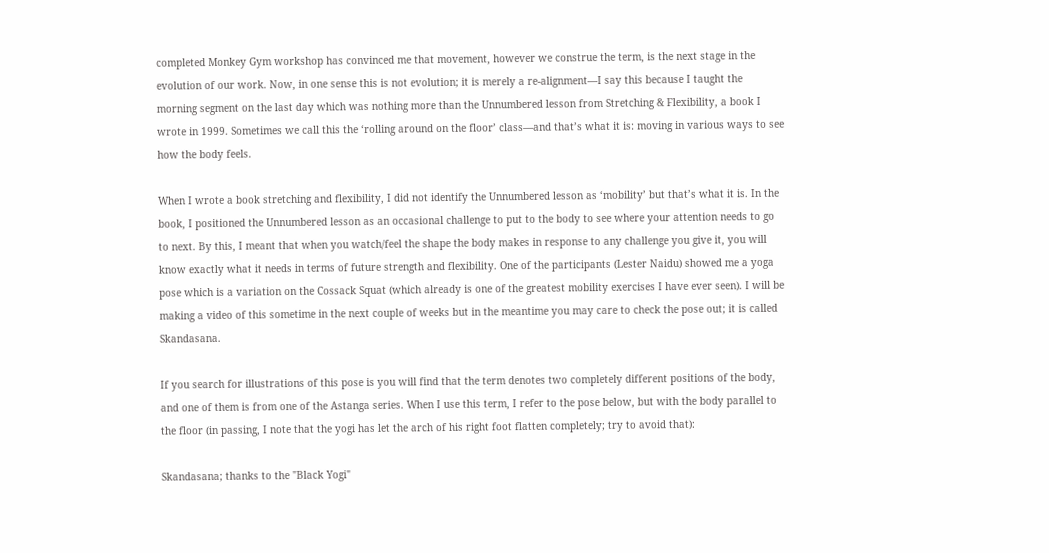completed Monkey Gym workshop has convinced me that movement, however we construe the term, is the next stage in the evolution of our work. Now, in one sense this is not evolution; it is merely a re-alignment—I say this because I taught the morning segment on the last day which was nothing more than the Unnumbered lesson from Stretching & Flexibility, a book I wrote in 1999. Sometimes we call this the ‘rolling around on the floor’ class—and that’s what it is: moving in various ways to see how the body feels.

When I wrote a book stretching and flexibility, I did not identify the Unnumbered lesson as ‘mobility’ but that’s what it is. In the book, I positioned the Unnumbered lesson as an occasional challenge to put to the body to see where your attention needs to go to next. By this, I meant that when you watch/feel the shape the body makes in response to any challenge you give it, you will know exactly what it needs in terms of future strength and flexibility. One of the participants (Lester Naidu) showed me a yoga pose which is a variation on the Cossack Squat (which already is one of the greatest mobility exercises I have ever seen). I will be making a video of this sometime in the next couple of weeks but in the meantime you may care to check the pose out; it is called Skandasana.

If you search for illustrations of this pose is you will find that the term denotes two completely different positions of the body, and one of them is from one of the Astanga series. When I use this term, I refer to the pose below, but with the body parallel to the floor (in passing, I note that the yogi has let the arch of his right foot flatten completely; try to avoid that):

Skandasana; thanks to the "Black Yogi"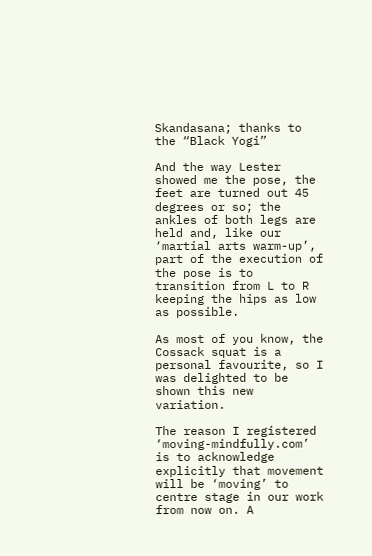Skandasana; thanks to the “Black Yogi”

And the way Lester showed me the pose, the feet are turned out 45 degrees or so; the ankles of both legs are held and, like our ‘martial arts warm-up’, part of the execution of the pose is to transition from L to R keeping the hips as low as possible.

As most of you know, the Cossack squat is a personal favourite, so I was delighted to be shown this new variation.

The reason I registered ‘moving-mindfully.com’ is to acknowledge explicitly that movement will be ‘moving’ to centre stage in our work from now on. A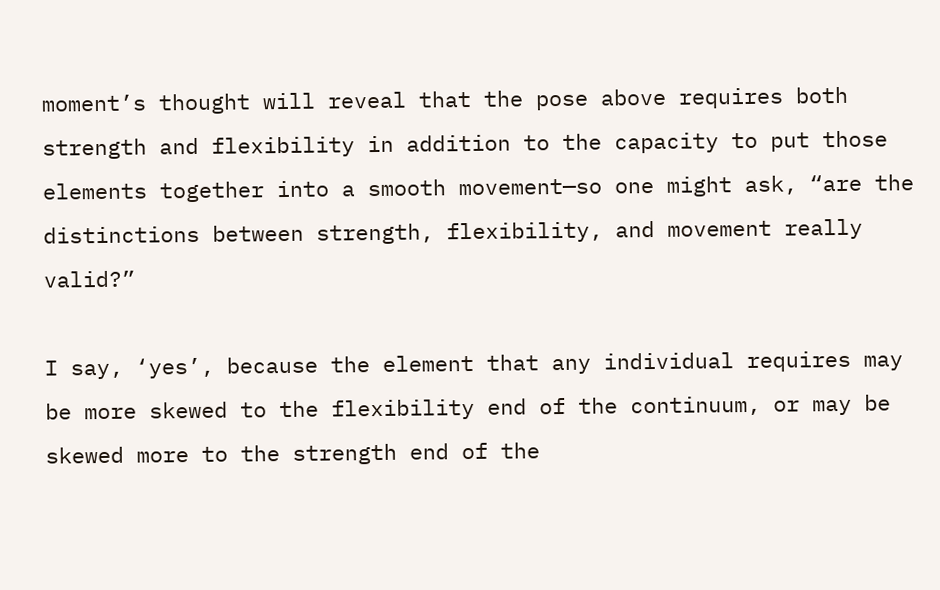moment’s thought will reveal that the pose above requires both strength and flexibility in addition to the capacity to put those elements together into a smooth movement—so one might ask, “are the distinctions between strength, flexibility, and movement really valid?”

I say, ‘yes’, because the element that any individual requires may be more skewed to the flexibility end of the continuum, or may be skewed more to the strength end of the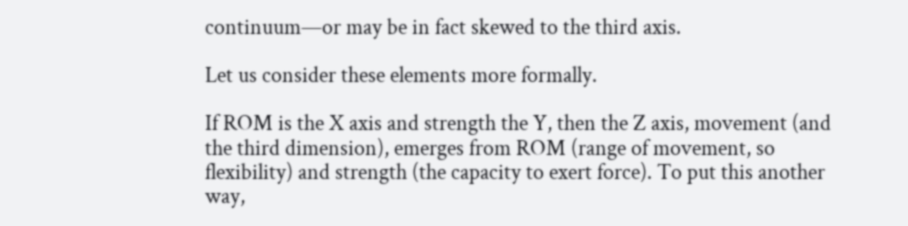continuum—or may be in fact skewed to the third axis.

Let us consider these elements more formally.

If ROM is the X axis and strength the Y, then the Z axis, movement (and the third dimension), emerges from ROM (range of movement, so flexibility) and strength (the capacity to exert force). To put this another way,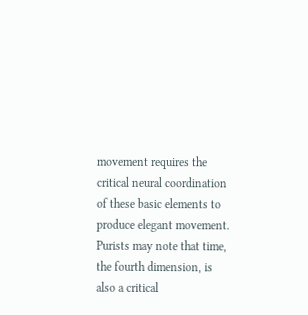movement requires the critical neural coordination of these basic elements to produce elegant movement. Purists may note that time, the fourth dimension, is also a critical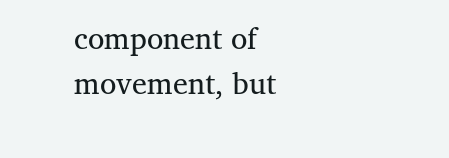component of movement, but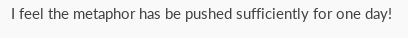I feel the metaphor has be pushed sufficiently for one day!